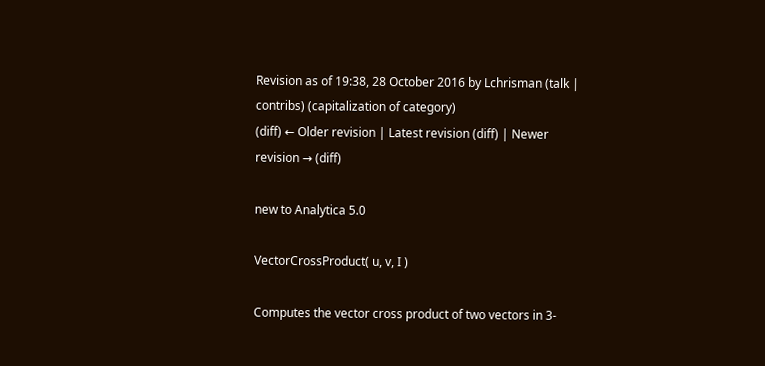Revision as of 19:38, 28 October 2016 by Lchrisman (talk | contribs) (capitalization of category)
(diff) ← Older revision | Latest revision (diff) | Newer revision → (diff)

new to Analytica 5.0

VectorCrossProduct( u, v, I )

Computes the vector cross product of two vectors in 3-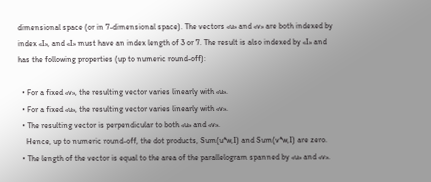dimensional space (or in 7-dimensional space). The vectors «u» and «v» are both indexed by index «I», and «I» must have an index length of 3 or 7. The result is also indexed by «I» and has the following properties (up to numeric round-off):

  • For a fixed «v», the resulting vector varies linearly with «u».
  • For a fixed «u», the resulting vector varies linearly with «v».
  • The resulting vector is perpendicular to both «u» and «v».
    Hence, up to numeric round-off, the dot products, Sum(u*w,I) and Sum(v*w,I) are zero.
  • The length of the vector is equal to the area of the parallelogram spanned by «u» and «v».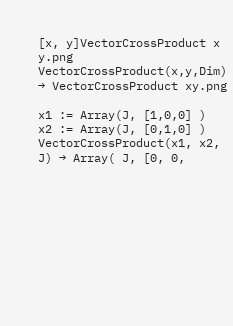[x, y]VectorCrossProduct x y.png
VectorCrossProduct(x,y,Dim) → VectorCrossProduct xy.png

x1 := Array(J, [1,0,0] )
x2 := Array(J, [0,1,0] )
VectorCrossProduct(x1, x2, J) → Array( J, [0, 0,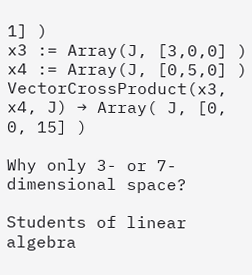1] )
x3 := Array(J, [3,0,0] )
x4 := Array(J, [0,5,0] )
VectorCrossProduct(x3, x4, J) → Array( J, [0, 0, 15] )

Why only 3- or 7-dimensional space?

Students of linear algebra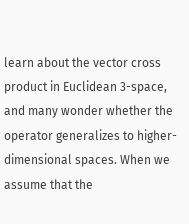learn about the vector cross product in Euclidean 3-space, and many wonder whether the operator generalizes to higher-dimensional spaces. When we assume that the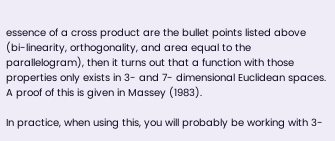essence of a cross product are the bullet points listed above (bi-linearity, orthogonality, and area equal to the parallelogram), then it turns out that a function with those properties only exists in 3- and 7- dimensional Euclidean spaces. A proof of this is given in Massey (1983).

In practice, when using this, you will probably be working with 3-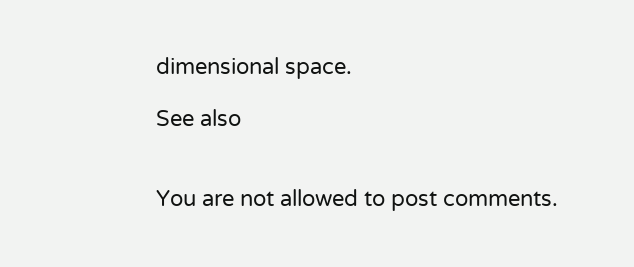dimensional space.

See also


You are not allowed to post comments.